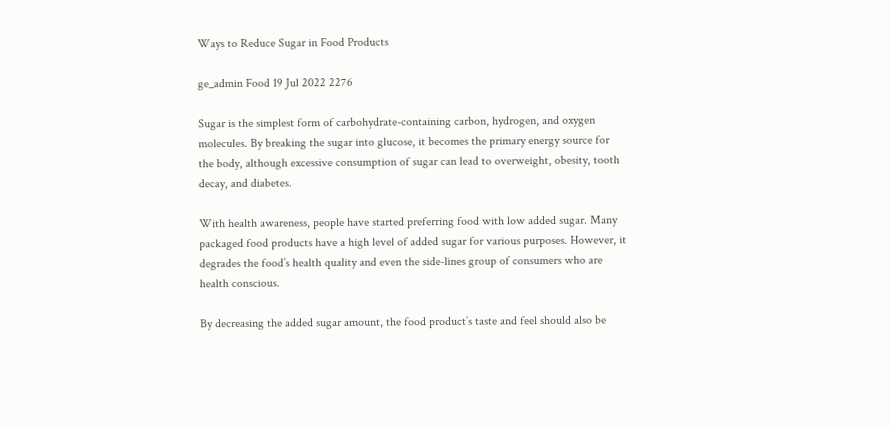Ways to Reduce Sugar in Food Products

ge_admin Food 19 Jul 2022 2276

Sugar is the simplest form of carbohydrate-containing carbon, hydrogen, and oxygen molecules. By breaking the sugar into glucose, it becomes the primary energy source for the body, although excessive consumption of sugar can lead to overweight, obesity, tooth decay, and diabetes.

With health awareness, people have started preferring food with low added sugar. Many packaged food products have a high level of added sugar for various purposes. However, it degrades the food’s health quality and even the side-lines group of consumers who are health conscious.

By decreasing the added sugar amount, the food product’s taste and feel should also be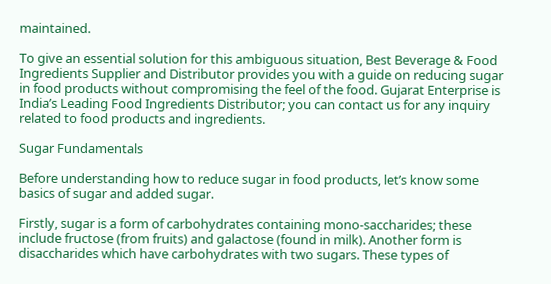maintained.

To give an essential solution for this ambiguous situation, Best Beverage & Food Ingredients Supplier and Distributor provides you with a guide on reducing sugar in food products without compromising the feel of the food. Gujarat Enterprise is India’s Leading Food Ingredients Distributor; you can contact us for any inquiry related to food products and ingredients.

Sugar Fundamentals

Before understanding how to reduce sugar in food products, let’s know some basics of sugar and added sugar.

Firstly, sugar is a form of carbohydrates containing mono-saccharides; these include fructose (from fruits) and galactose (found in milk). Another form is disaccharides which have carbohydrates with two sugars. These types of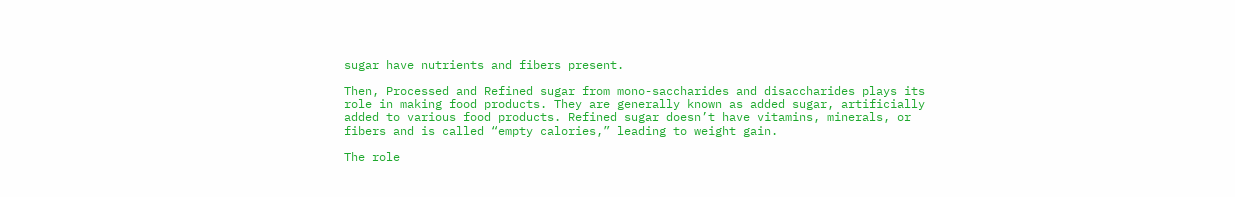sugar have nutrients and fibers present.

Then, Processed and Refined sugar from mono-saccharides and disaccharides plays its role in making food products. They are generally known as added sugar, artificially added to various food products. Refined sugar doesn’t have vitamins, minerals, or fibers and is called “empty calories,” leading to weight gain.

The role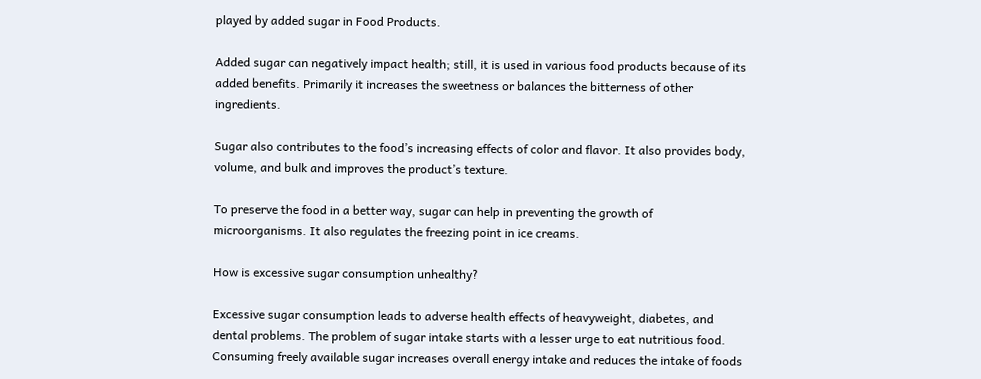played by added sugar in Food Products.

Added sugar can negatively impact health; still, it is used in various food products because of its added benefits. Primarily it increases the sweetness or balances the bitterness of other ingredients.

Sugar also contributes to the food’s increasing effects of color and flavor. It also provides body, volume, and bulk and improves the product’s texture.

To preserve the food in a better way, sugar can help in preventing the growth of microorganisms. It also regulates the freezing point in ice creams.

How is excessive sugar consumption unhealthy?

Excessive sugar consumption leads to adverse health effects of heavyweight, diabetes, and dental problems. The problem of sugar intake starts with a lesser urge to eat nutritious food. Consuming freely available sugar increases overall energy intake and reduces the intake of foods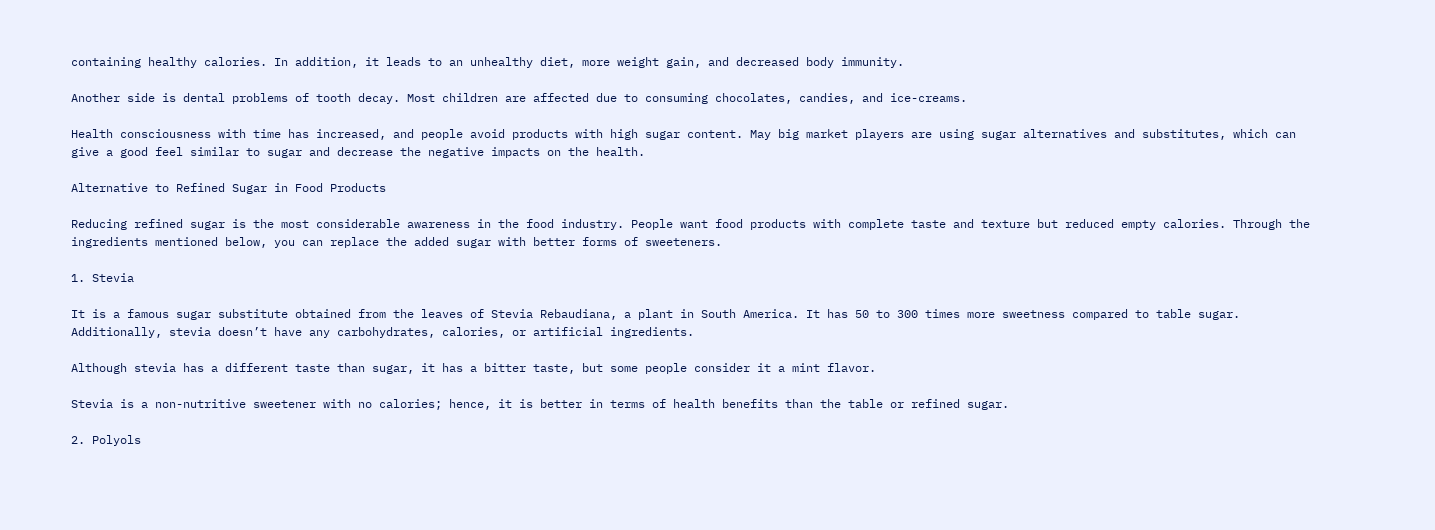containing healthy calories. In addition, it leads to an unhealthy diet, more weight gain, and decreased body immunity.

Another side is dental problems of tooth decay. Most children are affected due to consuming chocolates, candies, and ice-creams.

Health consciousness with time has increased, and people avoid products with high sugar content. May big market players are using sugar alternatives and substitutes, which can give a good feel similar to sugar and decrease the negative impacts on the health.

Alternative to Refined Sugar in Food Products

Reducing refined sugar is the most considerable awareness in the food industry. People want food products with complete taste and texture but reduced empty calories. Through the ingredients mentioned below, you can replace the added sugar with better forms of sweeteners.

1. Stevia

It is a famous sugar substitute obtained from the leaves of Stevia Rebaudiana, a plant in South America. It has 50 to 300 times more sweetness compared to table sugar. Additionally, stevia doesn’t have any carbohydrates, calories, or artificial ingredients.

Although stevia has a different taste than sugar, it has a bitter taste, but some people consider it a mint flavor.

Stevia is a non-nutritive sweetener with no calories; hence, it is better in terms of health benefits than the table or refined sugar.

2. Polyols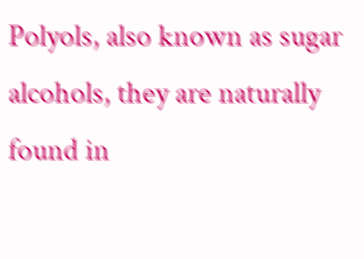Polyols, also known as sugar alcohols, they are naturally found in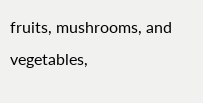fruits, mushrooms, and vegetables,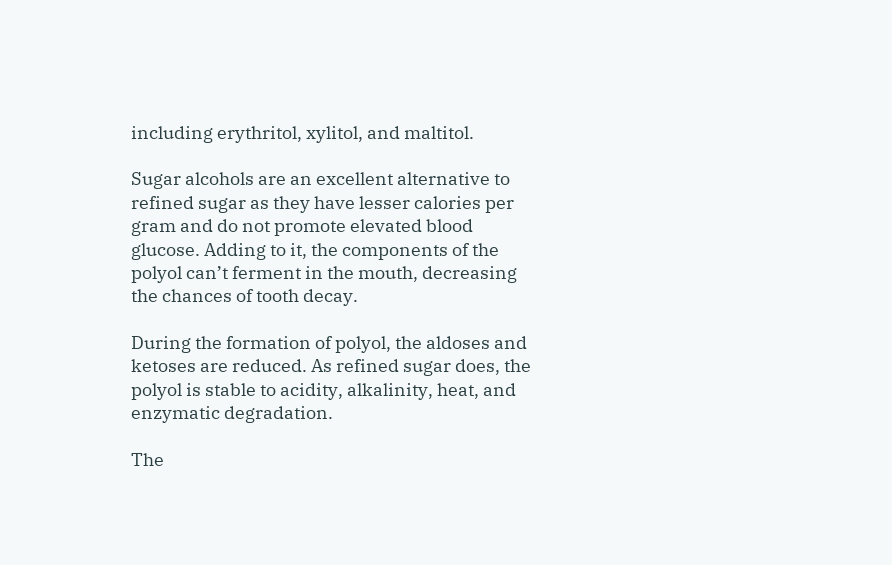including erythritol, xylitol, and maltitol.

Sugar alcohols are an excellent alternative to refined sugar as they have lesser calories per gram and do not promote elevated blood glucose. Adding to it, the components of the polyol can’t ferment in the mouth, decreasing the chances of tooth decay.

During the formation of polyol, the aldoses and ketoses are reduced. As refined sugar does, the polyol is stable to acidity, alkalinity, heat, and enzymatic degradation.

The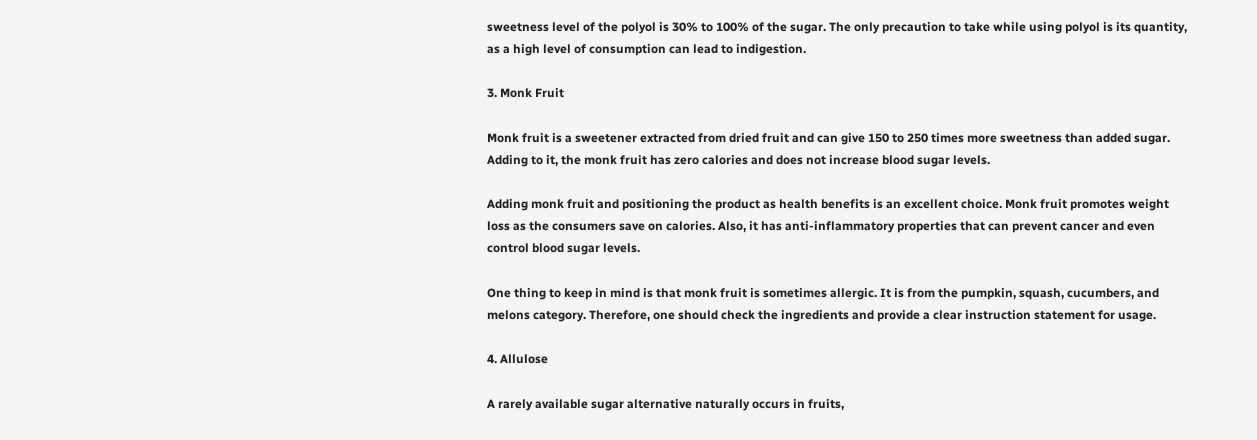sweetness level of the polyol is 30% to 100% of the sugar. The only precaution to take while using polyol is its quantity, as a high level of consumption can lead to indigestion.

3. Monk Fruit

Monk fruit is a sweetener extracted from dried fruit and can give 150 to 250 times more sweetness than added sugar. Adding to it, the monk fruit has zero calories and does not increase blood sugar levels.

Adding monk fruit and positioning the product as health benefits is an excellent choice. Monk fruit promotes weight loss as the consumers save on calories. Also, it has anti-inflammatory properties that can prevent cancer and even control blood sugar levels.

One thing to keep in mind is that monk fruit is sometimes allergic. It is from the pumpkin, squash, cucumbers, and melons category. Therefore, one should check the ingredients and provide a clear instruction statement for usage.

4. Allulose

A rarely available sugar alternative naturally occurs in fruits,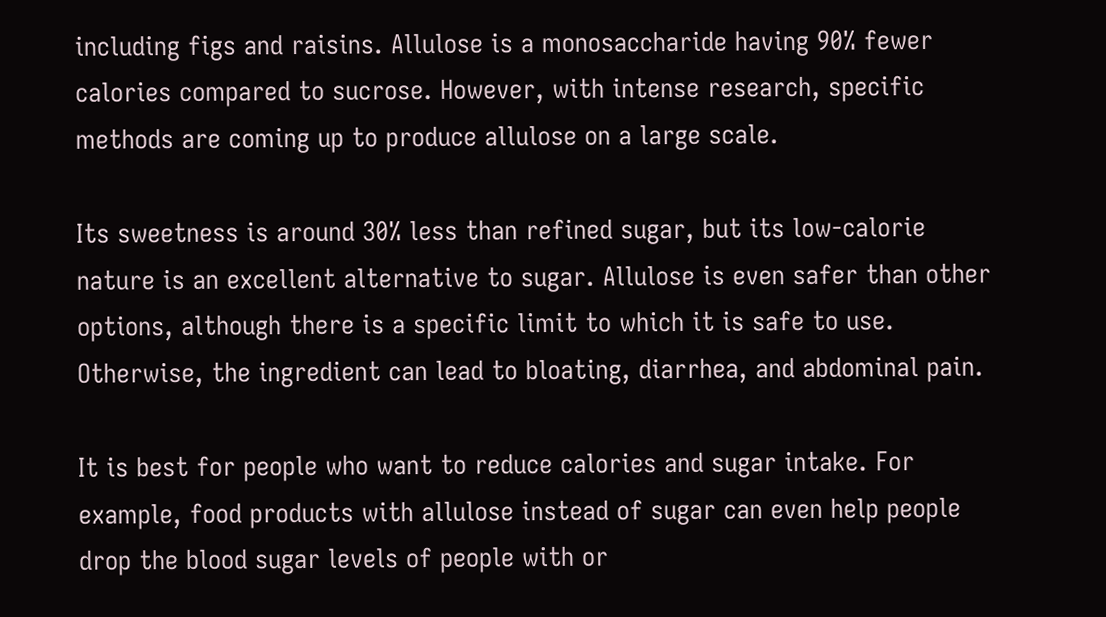including figs and raisins. Allulose is a monosaccharide having 90% fewer calories compared to sucrose. However, with intense research, specific methods are coming up to produce allulose on a large scale.

Its sweetness is around 30% less than refined sugar, but its low-calorie nature is an excellent alternative to sugar. Allulose is even safer than other options, although there is a specific limit to which it is safe to use. Otherwise, the ingredient can lead to bloating, diarrhea, and abdominal pain.

It is best for people who want to reduce calories and sugar intake. For example, food products with allulose instead of sugar can even help people drop the blood sugar levels of people with or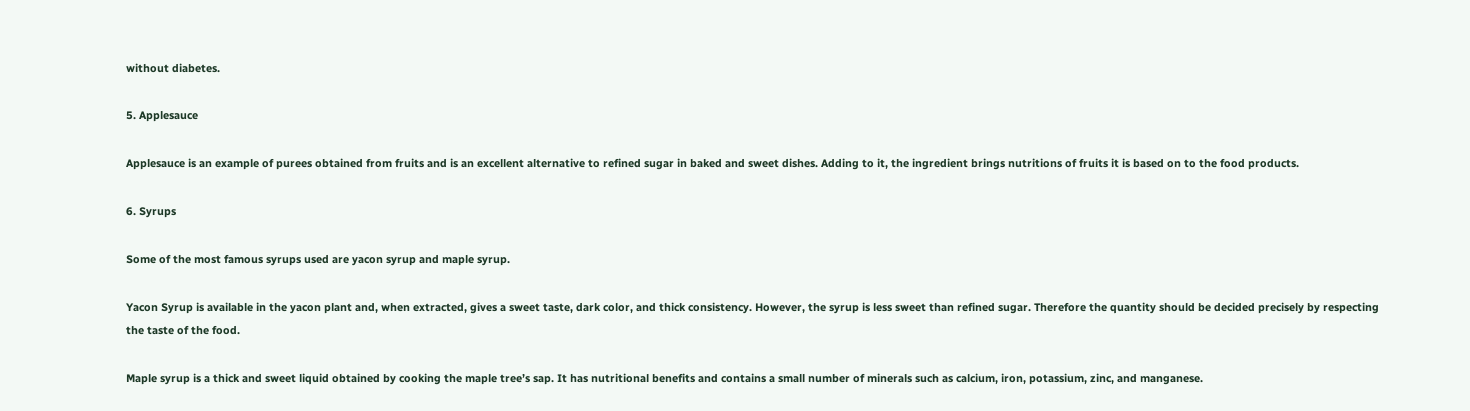without diabetes.

5. Applesauce

Applesauce is an example of purees obtained from fruits and is an excellent alternative to refined sugar in baked and sweet dishes. Adding to it, the ingredient brings nutritions of fruits it is based on to the food products.

6. Syrups

Some of the most famous syrups used are yacon syrup and maple syrup.

Yacon Syrup is available in the yacon plant and, when extracted, gives a sweet taste, dark color, and thick consistency. However, the syrup is less sweet than refined sugar. Therefore the quantity should be decided precisely by respecting the taste of the food.

Maple syrup is a thick and sweet liquid obtained by cooking the maple tree’s sap. It has nutritional benefits and contains a small number of minerals such as calcium, iron, potassium, zinc, and manganese.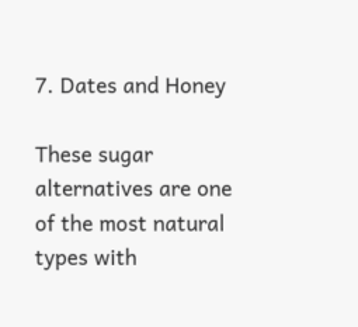7. Dates and Honey

These sugar alternatives are one of the most natural types with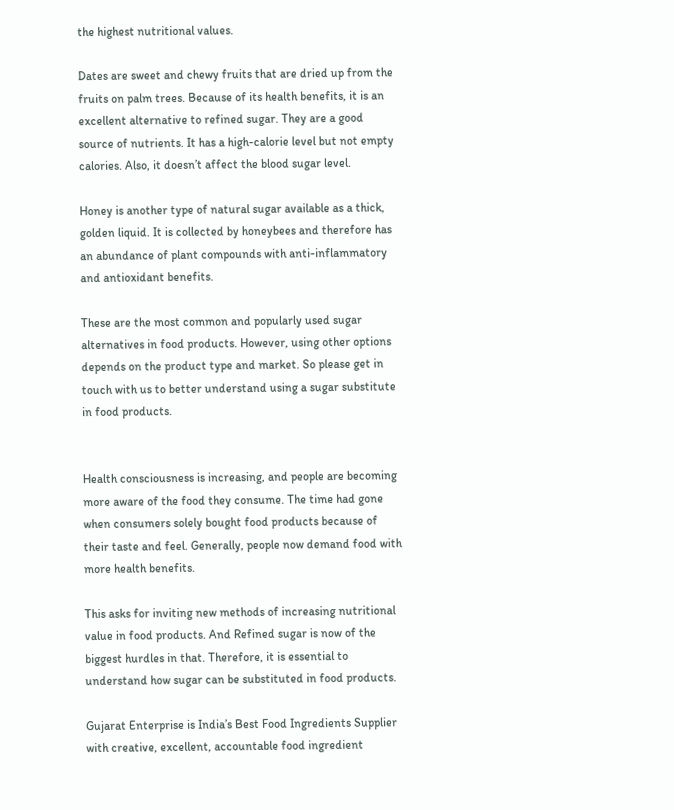the highest nutritional values.

Dates are sweet and chewy fruits that are dried up from the fruits on palm trees. Because of its health benefits, it is an excellent alternative to refined sugar. They are a good source of nutrients. It has a high-calorie level but not empty calories. Also, it doesn’t affect the blood sugar level.

Honey is another type of natural sugar available as a thick, golden liquid. It is collected by honeybees and therefore has an abundance of plant compounds with anti-inflammatory and antioxidant benefits.

These are the most common and popularly used sugar alternatives in food products. However, using other options depends on the product type and market. So please get in touch with us to better understand using a sugar substitute in food products.


Health consciousness is increasing, and people are becoming more aware of the food they consume. The time had gone when consumers solely bought food products because of their taste and feel. Generally, people now demand food with more health benefits.

This asks for inviting new methods of increasing nutritional value in food products. And Refined sugar is now of the biggest hurdles in that. Therefore, it is essential to understand how sugar can be substituted in food products.

Gujarat Enterprise is India’s Best Food Ingredients Supplier with creative, excellent, accountable food ingredient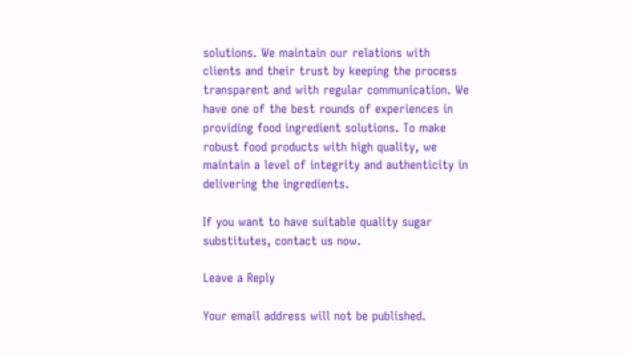solutions. We maintain our relations with clients and their trust by keeping the process transparent and with regular communication. We have one of the best rounds of experiences in providing food ingredient solutions. To make robust food products with high quality, we maintain a level of integrity and authenticity in delivering the ingredients.

If you want to have suitable quality sugar substitutes, contact us now.

Leave a Reply

Your email address will not be published.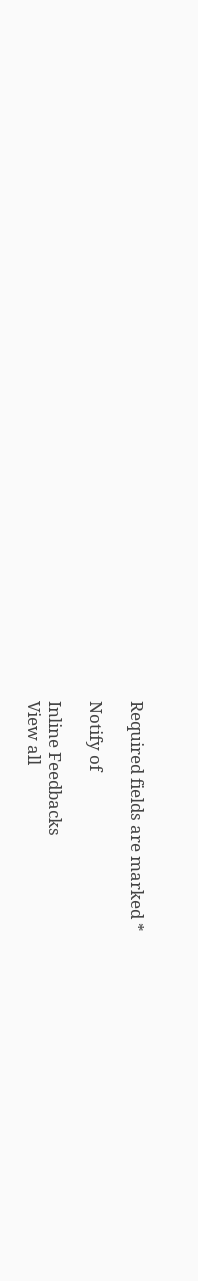Required fields are marked *

Notify of

Inline Feedbacks
View all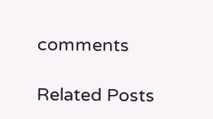comments

Related Posts